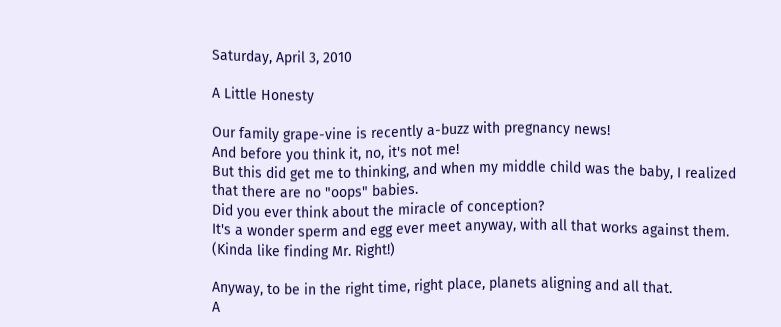Saturday, April 3, 2010

A Little Honesty

Our family grape-vine is recently a-buzz with pregnancy news!
And before you think it, no, it's not me!
But this did get me to thinking, and when my middle child was the baby, I realized that there are no "oops" babies.
Did you ever think about the miracle of conception?
It's a wonder sperm and egg ever meet anyway, with all that works against them.
(Kinda like finding Mr. Right!)

Anyway, to be in the right time, right place, planets aligning and all that.
A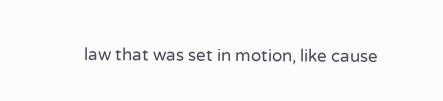law that was set in motion, like cause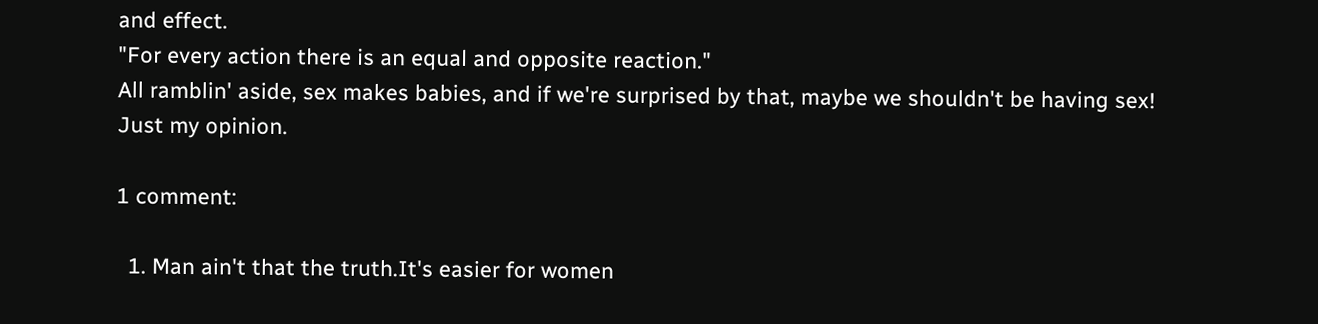and effect.
"For every action there is an equal and opposite reaction."
All ramblin' aside, sex makes babies, and if we're surprised by that, maybe we shouldn't be having sex!
Just my opinion.

1 comment:

  1. Man ain't that the truth.It's easier for women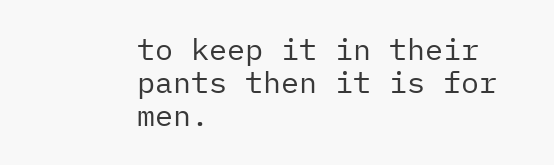to keep it in their pants then it is for men.